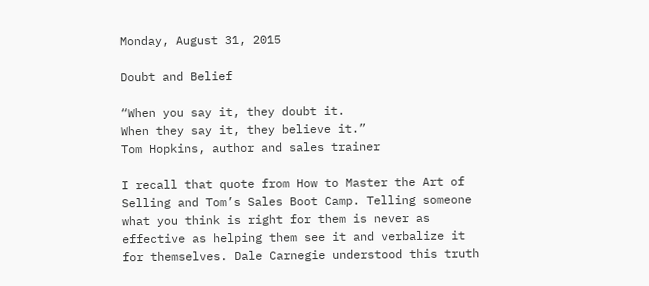Monday, August 31, 2015

Doubt and Belief

“When you say it, they doubt it.
When they say it, they believe it.”
Tom Hopkins, author and sales trainer

I recall that quote from How to Master the Art of Selling and Tom’s Sales Boot Camp. Telling someone what you think is right for them is never as effective as helping them see it and verbalize it for themselves. Dale Carnegie understood this truth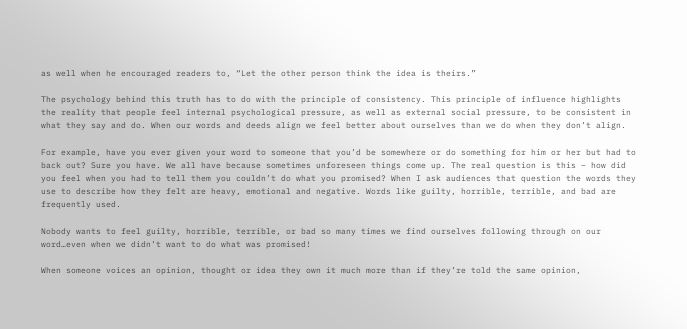as well when he encouraged readers to, “Let the other person think the idea is theirs.”

The psychology behind this truth has to do with the principle of consistency. This principle of influence highlights the reality that people feel internal psychological pressure, as well as external social pressure, to be consistent in what they say and do. When our words and deeds align we feel better about ourselves than we do when they don’t align.

For example, have you ever given your word to someone that you’d be somewhere or do something for him or her but had to back out? Sure you have. We all have because sometimes unforeseen things come up. The real question is this – how did you feel when you had to tell them you couldn’t do what you promised? When I ask audiences that question the words they use to describe how they felt are heavy, emotional and negative. Words like guilty, horrible, terrible, and bad are frequently used.

Nobody wants to feel guilty, horrible, terrible, or bad so many times we find ourselves following through on our word…even when we didn’t want to do what was promised!

When someone voices an opinion, thought or idea they own it much more than if they’re told the same opinion,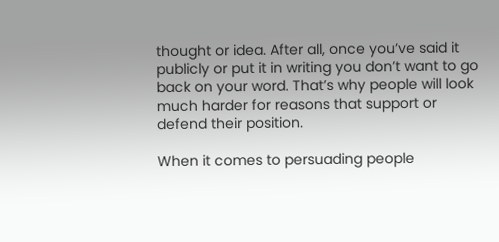thought or idea. After all, once you’ve said it publicly or put it in writing you don’t want to go back on your word. That’s why people will look much harder for reasons that support or defend their position.

When it comes to persuading people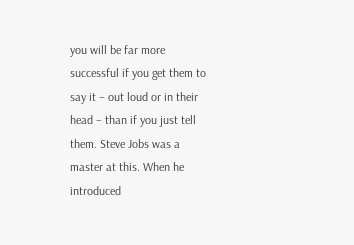you will be far more successful if you get them to say it – out loud or in their head – than if you just tell them. Steve Jobs was a master at this. When he introduced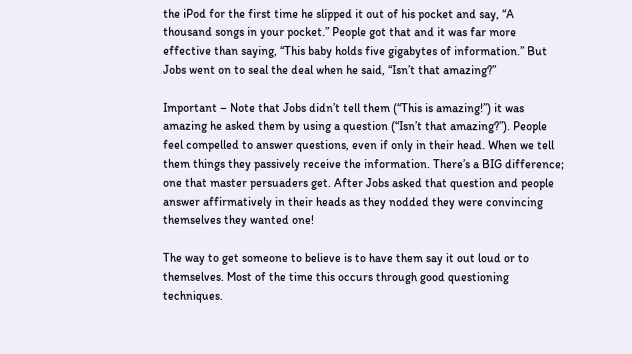the iPod for the first time he slipped it out of his pocket and say, “A thousand songs in your pocket.” People got that and it was far more effective than saying, “This baby holds five gigabytes of information.” But Jobs went on to seal the deal when he said, “Isn’t that amazing?”

Important – Note that Jobs didn’t tell them (“This is amazing!”) it was amazing he asked them by using a question (“Isn’t that amazing?”). People feel compelled to answer questions, even if only in their head. When we tell them things they passively receive the information. There’s a BIG difference; one that master persuaders get. After Jobs asked that question and people answer affirmatively in their heads as they nodded they were convincing themselves they wanted one!

The way to get someone to believe is to have them say it out loud or to themselves. Most of the time this occurs through good questioning techniques.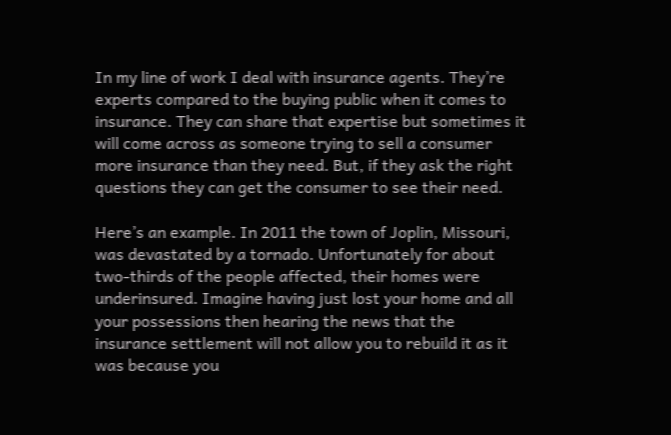In my line of work I deal with insurance agents. They’re experts compared to the buying public when it comes to insurance. They can share that expertise but sometimes it will come across as someone trying to sell a consumer more insurance than they need. But, if they ask the right questions they can get the consumer to see their need.

Here’s an example. In 2011 the town of Joplin, Missouri, was devastated by a tornado. Unfortunately for about two-thirds of the people affected, their homes were underinsured. Imagine having just lost your home and all your possessions then hearing the news that the insurance settlement will not allow you to rebuild it as it was because you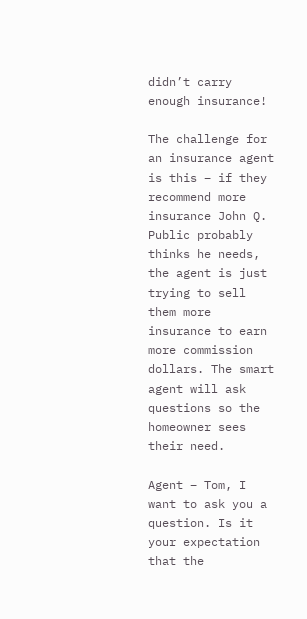didn’t carry enough insurance!

The challenge for an insurance agent is this – if they recommend more insurance John Q. Public probably thinks he needs, the agent is just trying to sell them more insurance to earn more commission dollars. The smart agent will ask questions so the homeowner sees their need.

Agent – Tom, I want to ask you a question. Is it your expectation that the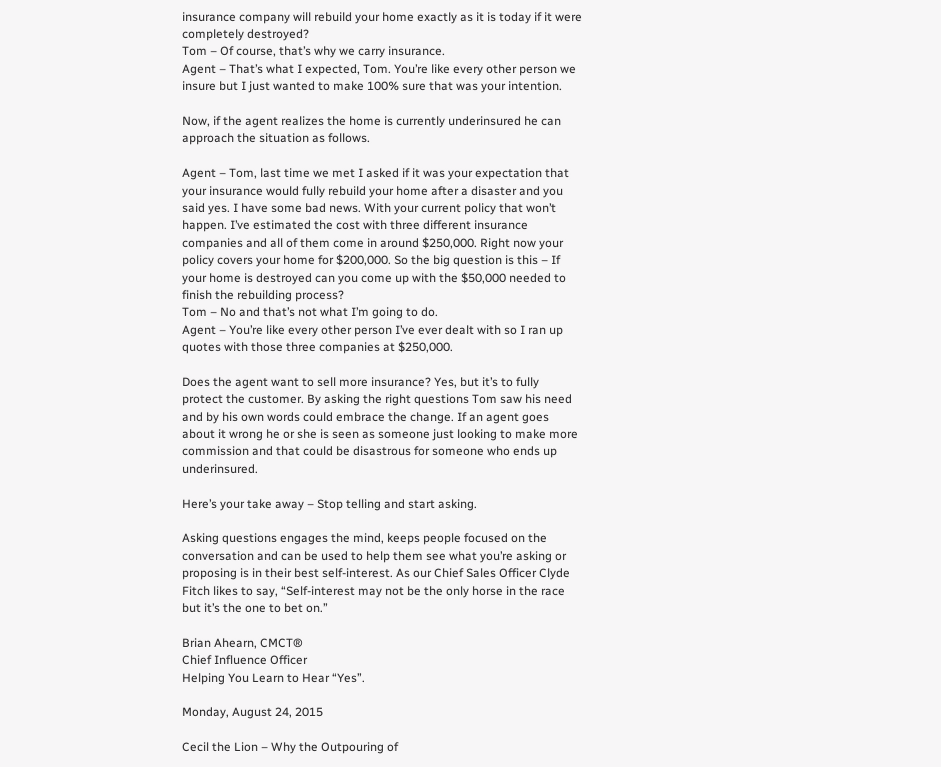insurance company will rebuild your home exactly as it is today if it were completely destroyed?
Tom – Of course, that’s why we carry insurance.
Agent – That’s what I expected, Tom. You’re like every other person we insure but I just wanted to make 100% sure that was your intention.

Now, if the agent realizes the home is currently underinsured he can approach the situation as follows.

Agent – Tom, last time we met I asked if it was your expectation that your insurance would fully rebuild your home after a disaster and you said yes. I have some bad news. With your current policy that won’t happen. I’ve estimated the cost with three different insurance companies and all of them come in around $250,000. Right now your policy covers your home for $200,000. So the big question is this – If your home is destroyed can you come up with the $50,000 needed to finish the rebuilding process?
Tom – No and that’s not what I’m going to do.
Agent – You’re like every other person I’ve ever dealt with so I ran up quotes with those three companies at $250,000.

Does the agent want to sell more insurance? Yes, but it’s to fully protect the customer. By asking the right questions Tom saw his need and by his own words could embrace the change. If an agent goes about it wrong he or she is seen as someone just looking to make more commission and that could be disastrous for someone who ends up underinsured.

Here’s your take away – Stop telling and start asking.

Asking questions engages the mind, keeps people focused on the conversation and can be used to help them see what you’re asking or proposing is in their best self-interest. As our Chief Sales Officer Clyde Fitch likes to say, “Self-interest may not be the only horse in the race but it’s the one to bet on.”

Brian Ahearn, CMCT®
Chief Influence Officer
Helping You Learn to Hear “Yes”.

Monday, August 24, 2015

Cecil the Lion – Why the Outpouring of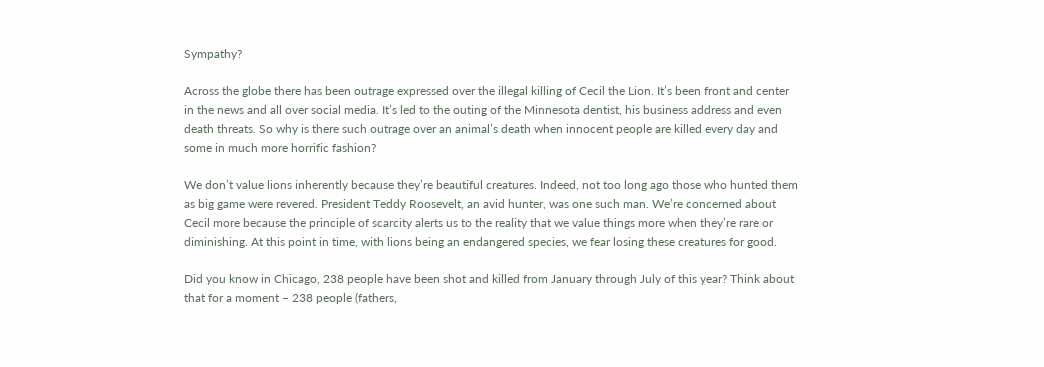Sympathy?

Across the globe there has been outrage expressed over the illegal killing of Cecil the Lion. It’s been front and center in the news and all over social media. It’s led to the outing of the Minnesota dentist, his business address and even death threats. So why is there such outrage over an animal’s death when innocent people are killed every day and some in much more horrific fashion?

We don’t value lions inherently because they’re beautiful creatures. Indeed, not too long ago those who hunted them as big game were revered. President Teddy Roosevelt, an avid hunter, was one such man. We’re concerned about Cecil more because the principle of scarcity alerts us to the reality that we value things more when they’re rare or diminishing. At this point in time, with lions being an endangered species, we fear losing these creatures for good.

Did you know in Chicago, 238 people have been shot and killed from January through July of this year? Think about that for a moment – 238 people (fathers,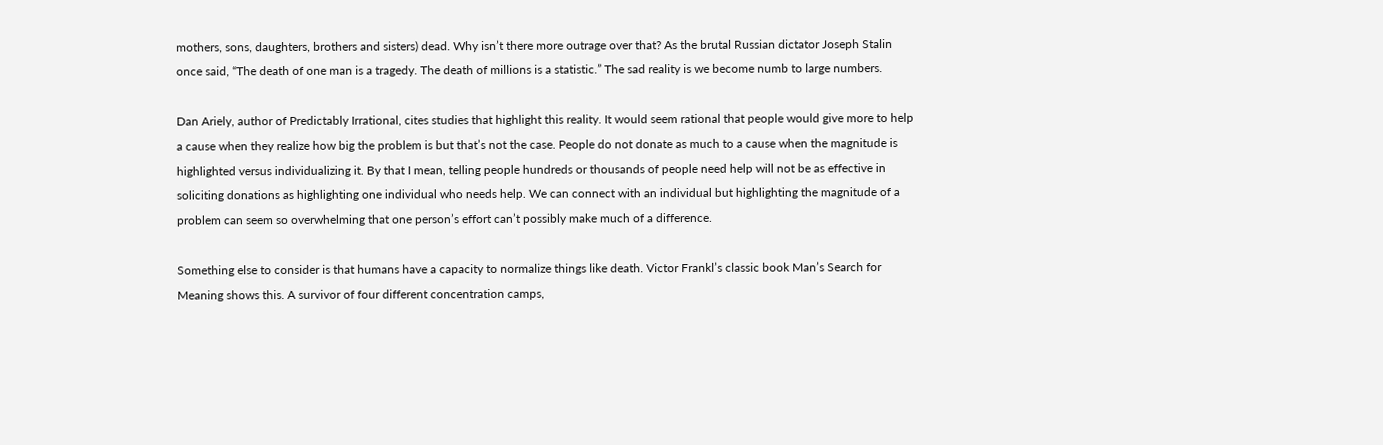mothers, sons, daughters, brothers and sisters) dead. Why isn’t there more outrage over that? As the brutal Russian dictator Joseph Stalin once said, “The death of one man is a tragedy. The death of millions is a statistic.” The sad reality is we become numb to large numbers.

Dan Ariely, author of Predictably Irrational, cites studies that highlight this reality. It would seem rational that people would give more to help a cause when they realize how big the problem is but that’s not the case. People do not donate as much to a cause when the magnitude is highlighted versus individualizing it. By that I mean, telling people hundreds or thousands of people need help will not be as effective in soliciting donations as highlighting one individual who needs help. We can connect with an individual but highlighting the magnitude of a problem can seem so overwhelming that one person’s effort can’t possibly make much of a difference.

Something else to consider is that humans have a capacity to normalize things like death. Victor Frankl’s classic book Man’s Search for Meaning shows this. A survivor of four different concentration camps,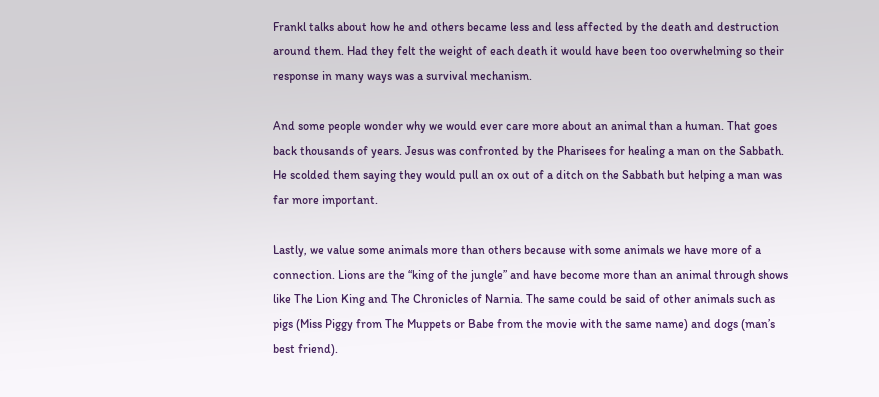Frankl talks about how he and others became less and less affected by the death and destruction around them. Had they felt the weight of each death it would have been too overwhelming so their response in many ways was a survival mechanism.

And some people wonder why we would ever care more about an animal than a human. That goes back thousands of years. Jesus was confronted by the Pharisees for healing a man on the Sabbath. He scolded them saying they would pull an ox out of a ditch on the Sabbath but helping a man was far more important.

Lastly, we value some animals more than others because with some animals we have more of a connection. Lions are the “king of the jungle” and have become more than an animal through shows like The Lion King and The Chronicles of Narnia. The same could be said of other animals such as pigs (Miss Piggy from The Muppets or Babe from the movie with the same name) and dogs (man’s best friend).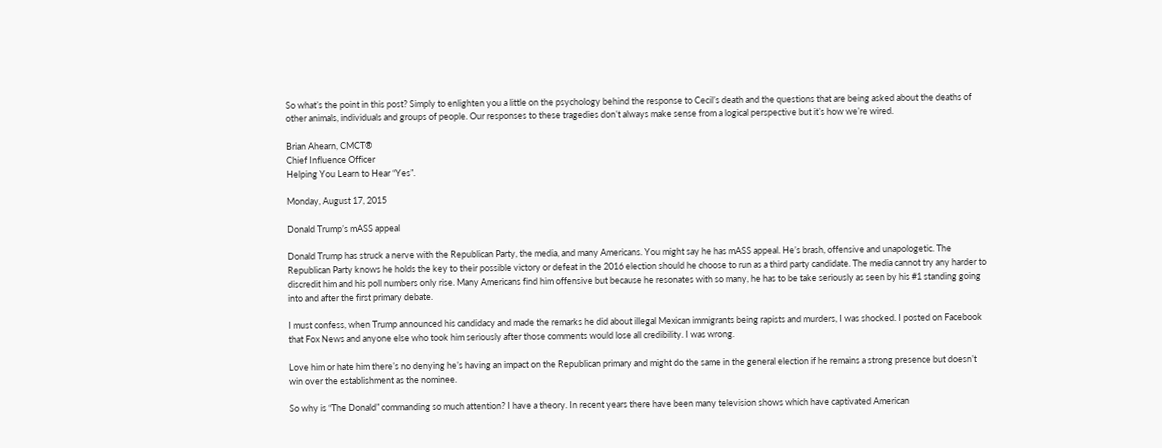So what’s the point in this post? Simply to enlighten you a little on the psychology behind the response to Cecil’s death and the questions that are being asked about the deaths of other animals, individuals and groups of people. Our responses to these tragedies don’t always make sense from a logical perspective but it’s how we’re wired.

Brian Ahearn, CMCT®
Chief Influence Officer
Helping You Learn to Hear “Yes”.

Monday, August 17, 2015

Donald Trump’s mASS appeal

Donald Trump has struck a nerve with the Republican Party, the media, and many Americans. You might say he has mASS appeal. He’s brash, offensive and unapologetic. The Republican Party knows he holds the key to their possible victory or defeat in the 2016 election should he choose to run as a third party candidate. The media cannot try any harder to discredit him and his poll numbers only rise. Many Americans find him offensive but because he resonates with so many, he has to be take seriously as seen by his #1 standing going into and after the first primary debate.

I must confess, when Trump announced his candidacy and made the remarks he did about illegal Mexican immigrants being rapists and murders, I was shocked. I posted on Facebook that Fox News and anyone else who took him seriously after those comments would lose all credibility. I was wrong.

Love him or hate him there’s no denying he’s having an impact on the Republican primary and might do the same in the general election if he remains a strong presence but doesn’t win over the establishment as the nominee.

So why is “The Donald” commanding so much attention? I have a theory. In recent years there have been many television shows which have captivated American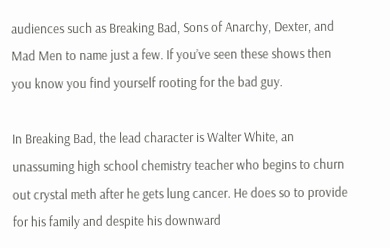audiences such as Breaking Bad, Sons of Anarchy, Dexter, and Mad Men to name just a few. If you’ve seen these shows then you know you find yourself rooting for the bad guy.

In Breaking Bad, the lead character is Walter White, an unassuming high school chemistry teacher who begins to churn out crystal meth after he gets lung cancer. He does so to provide for his family and despite his downward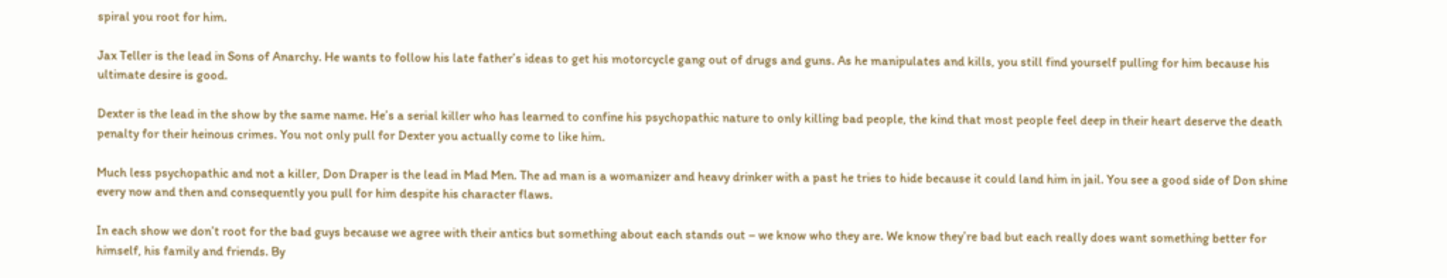spiral you root for him.

Jax Teller is the lead in Sons of Anarchy. He wants to follow his late father’s ideas to get his motorcycle gang out of drugs and guns. As he manipulates and kills, you still find yourself pulling for him because his ultimate desire is good.

Dexter is the lead in the show by the same name. He’s a serial killer who has learned to confine his psychopathic nature to only killing bad people, the kind that most people feel deep in their heart deserve the death penalty for their heinous crimes. You not only pull for Dexter you actually come to like him.

Much less psychopathic and not a killer, Don Draper is the lead in Mad Men. The ad man is a womanizer and heavy drinker with a past he tries to hide because it could land him in jail. You see a good side of Don shine every now and then and consequently you pull for him despite his character flaws.

In each show we don’t root for the bad guys because we agree with their antics but something about each stands out – we know who they are. We know they’re bad but each really does want something better for himself, his family and friends. By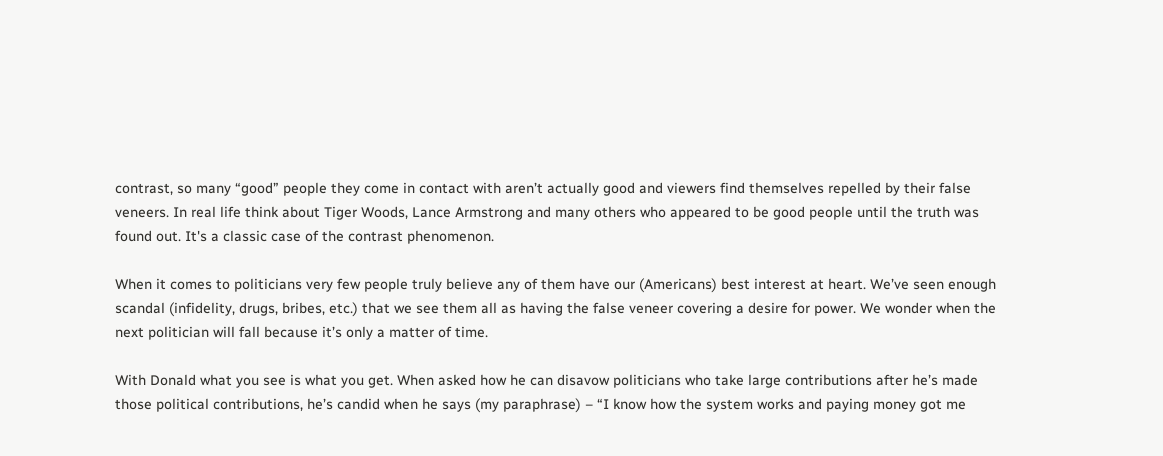contrast, so many “good” people they come in contact with aren’t actually good and viewers find themselves repelled by their false veneers. In real life think about Tiger Woods, Lance Armstrong and many others who appeared to be good people until the truth was found out. It's a classic case of the contrast phenomenon.

When it comes to politicians very few people truly believe any of them have our (Americans) best interest at heart. We’ve seen enough scandal (infidelity, drugs, bribes, etc.) that we see them all as having the false veneer covering a desire for power. We wonder when the next politician will fall because it’s only a matter of time.

With Donald what you see is what you get. When asked how he can disavow politicians who take large contributions after he’s made those political contributions, he’s candid when he says (my paraphrase) – “I know how the system works and paying money got me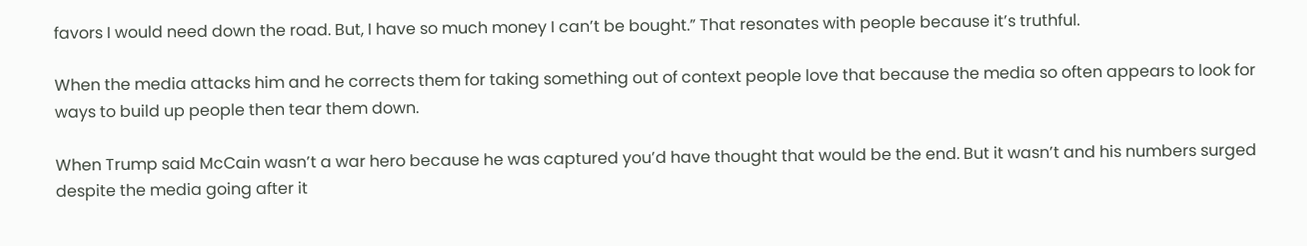favors I would need down the road. But, I have so much money I can’t be bought.” That resonates with people because it’s truthful.

When the media attacks him and he corrects them for taking something out of context people love that because the media so often appears to look for ways to build up people then tear them down.

When Trump said McCain wasn’t a war hero because he was captured you’d have thought that would be the end. But it wasn’t and his numbers surged despite the media going after it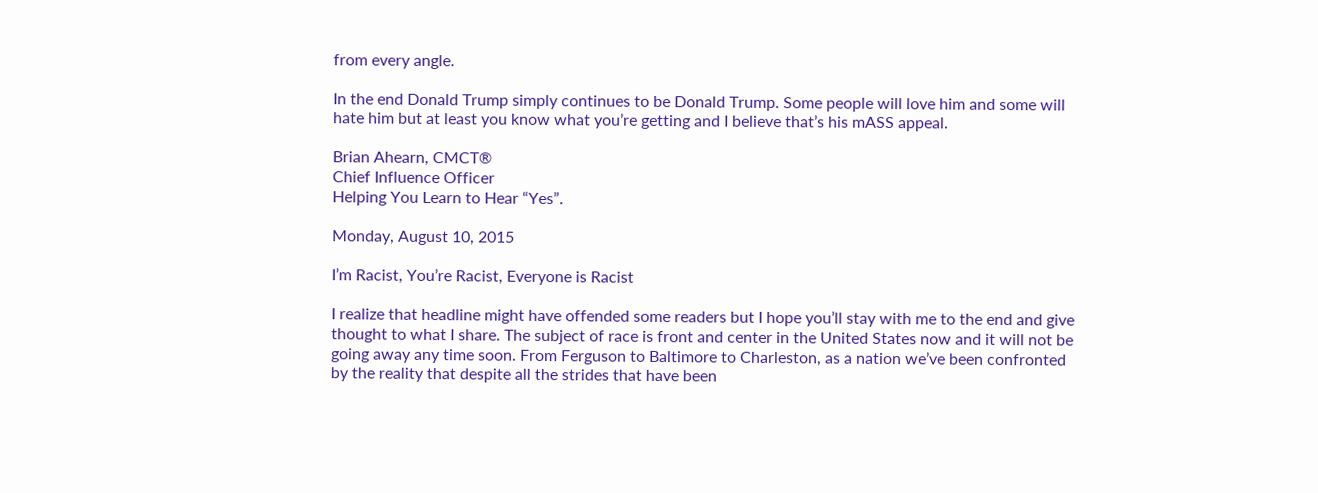from every angle.

In the end Donald Trump simply continues to be Donald Trump. Some people will love him and some will hate him but at least you know what you’re getting and I believe that’s his mASS appeal.

Brian Ahearn, CMCT®
Chief Influence Officer
Helping You Learn to Hear “Yes”.

Monday, August 10, 2015

I’m Racist, You’re Racist, Everyone is Racist

I realize that headline might have offended some readers but I hope you’ll stay with me to the end and give thought to what I share. The subject of race is front and center in the United States now and it will not be going away any time soon. From Ferguson to Baltimore to Charleston, as a nation we’ve been confronted by the reality that despite all the strides that have been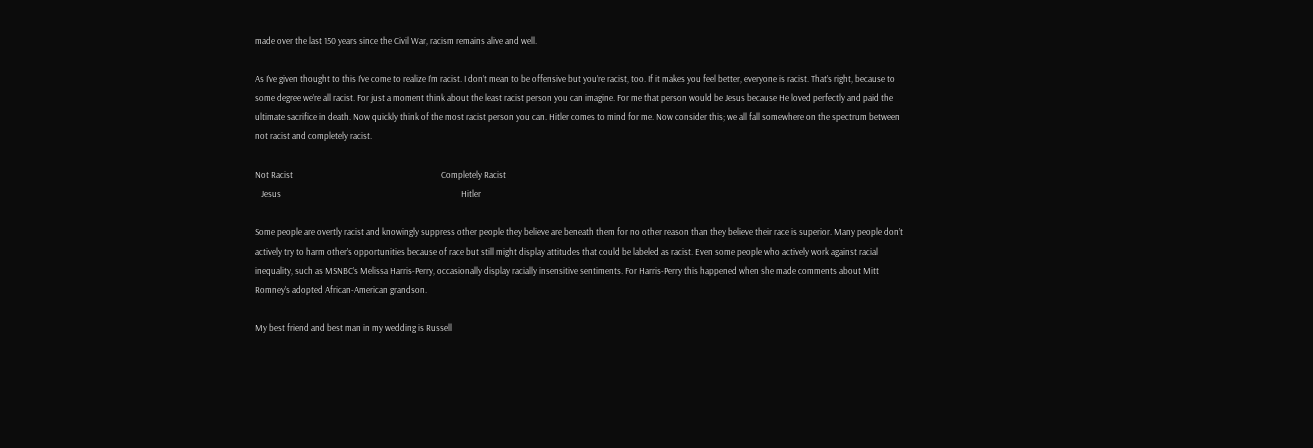made over the last 150 years since the Civil War, racism remains alive and well.

As I’ve given thought to this I’ve come to realize I’m racist. I don’t mean to be offensive but you’re racist, too. If it makes you feel better, everyone is racist. That’s right, because to some degree we’re all racist. For just a moment think about the least racist person you can imagine. For me that person would be Jesus because He loved perfectly and paid the ultimate sacrifice in death. Now quickly think of the most racist person you can. Hitler comes to mind for me. Now consider this; we all fall somewhere on the spectrum between not racist and completely racist.

Not Racist                                                                          Completely Racist
   Jesus                                                                                          Hitler

Some people are overtly racist and knowingly suppress other people they believe are beneath them for no other reason than they believe their race is superior. Many people don’t actively try to harm other’s opportunities because of race but still might display attitudes that could be labeled as racist. Even some people who actively work against racial inequality, such as MSNBC’s Melissa Harris-Perry, occasionally display racially insensitive sentiments. For Harris-Perry this happened when she made comments about Mitt Romney’s adopted African-American grandson.

My best friend and best man in my wedding is Russell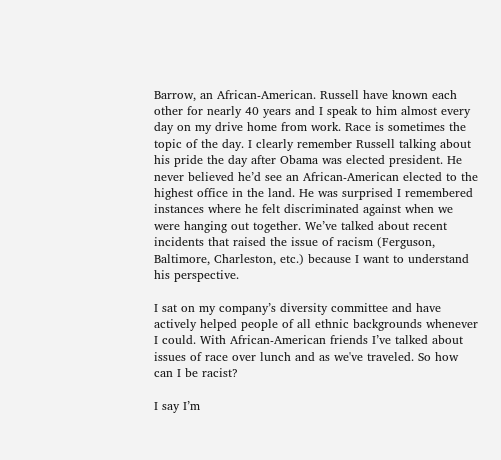Barrow, an African-American. Russell have known each other for nearly 40 years and I speak to him almost every day on my drive home from work. Race is sometimes the topic of the day. I clearly remember Russell talking about his pride the day after Obama was elected president. He never believed he’d see an African-American elected to the highest office in the land. He was surprised I remembered instances where he felt discriminated against when we were hanging out together. We’ve talked about recent incidents that raised the issue of racism (Ferguson, Baltimore, Charleston, etc.) because I want to understand his perspective.

I sat on my company’s diversity committee and have actively helped people of all ethnic backgrounds whenever I could. With African-American friends I’ve talked about issues of race over lunch and as we've traveled. So how can I be racist?

I say I’m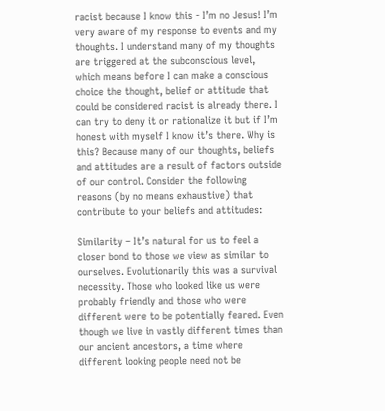racist because I know this - I’m no Jesus! I’m very aware of my response to events and my thoughts. I understand many of my thoughts are triggered at the subconscious level, which means before I can make a conscious choice the thought, belief or attitude that could be considered racist is already there. I can try to deny it or rationalize it but if I’m honest with myself I know it’s there. Why is this? Because many of our thoughts, beliefs and attitudes are a result of factors outside of our control. Consider the following reasons (by no means exhaustive) that contribute to your beliefs and attitudes:

Similarity – It’s natural for us to feel a closer bond to those we view as similar to ourselves. Evolutionarily this was a survival necessity. Those who looked like us were probably friendly and those who were different were to be potentially feared. Even though we live in vastly different times than our ancient ancestors, a time where different looking people need not be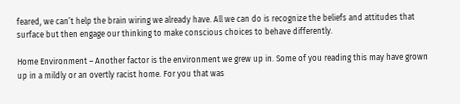feared, we can’t help the brain wiring we already have. All we can do is recognize the beliefs and attitudes that surface but then engage our thinking to make conscious choices to behave differently.

Home Environment – Another factor is the environment we grew up in. Some of you reading this may have grown up in a mildly or an overtly racist home. For you that was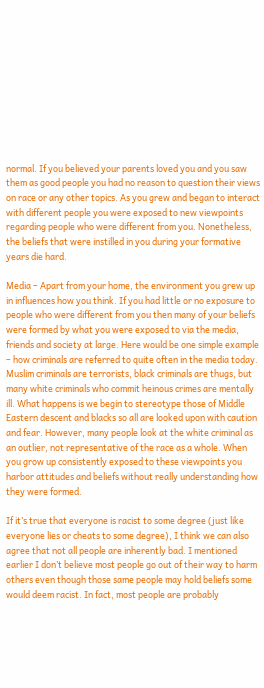normal. If you believed your parents loved you and you saw them as good people you had no reason to question their views on race or any other topics. As you grew and began to interact with different people you were exposed to new viewpoints regarding people who were different from you. Nonetheless, the beliefs that were instilled in you during your formative years die hard.

Media – Apart from your home, the environment you grew up in influences how you think. If you had little or no exposure to people who were different from you then many of your beliefs were formed by what you were exposed to via the media, friends and society at large. Here would be one simple example – how criminals are referred to quite often in the media today. Muslim criminals are terrorists, black criminals are thugs, but many white criminals who commit heinous crimes are mentally ill. What happens is we begin to stereotype those of Middle Eastern descent and blacks so all are looked upon with caution and fear. However, many people look at the white criminal as an outlier, not representative of the race as a whole. When you grow up consistently exposed to these viewpoints you harbor attitudes and beliefs without really understanding how they were formed.

If it’s true that everyone is racist to some degree (just like everyone lies or cheats to some degree), I think we can also agree that not all people are inherently bad. I mentioned earlier I don’t believe most people go out of their way to harm others even though those same people may hold beliefs some would deem racist. In fact, most people are probably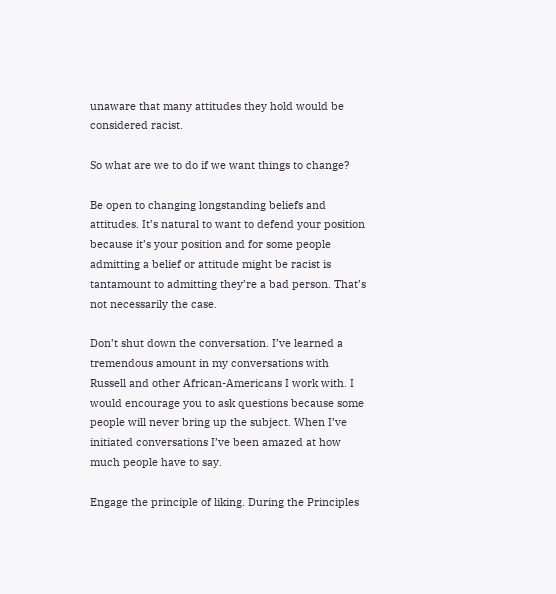unaware that many attitudes they hold would be considered racist.

So what are we to do if we want things to change?

Be open to changing longstanding beliefs and attitudes. It’s natural to want to defend your position because it’s your position and for some people admitting a belief or attitude might be racist is tantamount to admitting they’re a bad person. That’s not necessarily the case.

Don’t shut down the conversation. I’ve learned a tremendous amount in my conversations with Russell and other African-Americans I work with. I would encourage you to ask questions because some people will never bring up the subject. When I’ve initiated conversations I’ve been amazed at how much people have to say.

Engage the principle of liking. During the Principles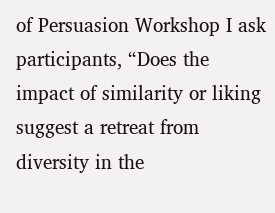of Persuasion Workshop I ask participants, “Does the impact of similarity or liking suggest a retreat from diversity in the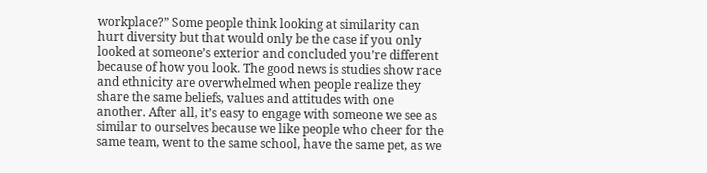workplace?” Some people think looking at similarity can hurt diversity but that would only be the case if you only looked at someone’s exterior and concluded you’re different because of how you look. The good news is studies show race and ethnicity are overwhelmed when people realize they share the same beliefs, values and attitudes with one another. After all, it’s easy to engage with someone we see as similar to ourselves because we like people who cheer for the same team, went to the same school, have the same pet, as we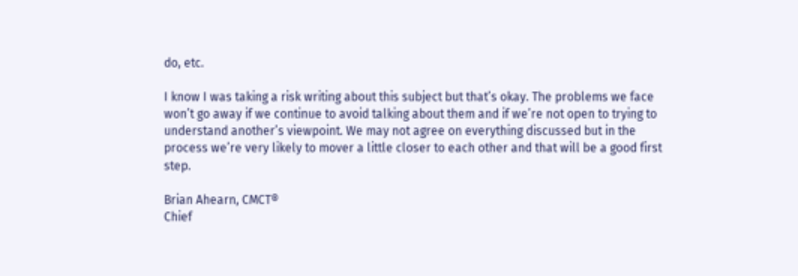do, etc.

I know I was taking a risk writing about this subject but that’s okay. The problems we face won’t go away if we continue to avoid talking about them and if we’re not open to trying to understand another’s viewpoint. We may not agree on everything discussed but in the process we’re very likely to mover a little closer to each other and that will be a good first step.

Brian Ahearn, CMCT®
Chief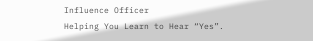Influence Officer
Helping You Learn to Hear “Yes”.